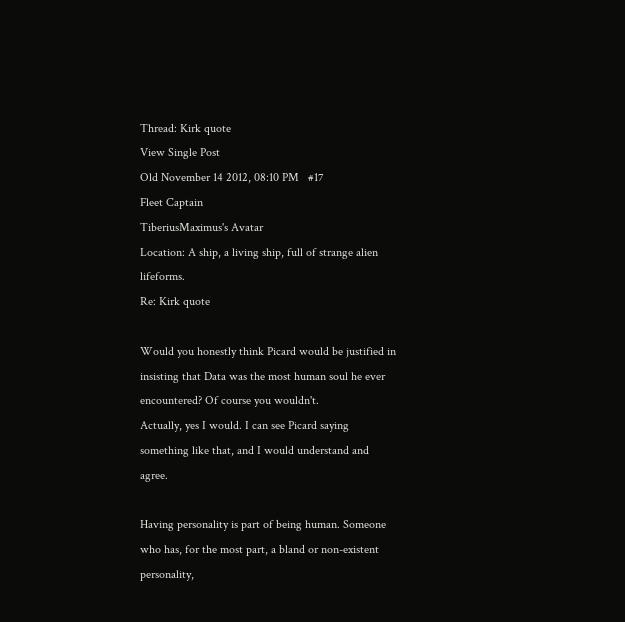Thread: Kirk quote
View Single Post
Old November 14 2012, 08:10 PM   #17
Fleet Captain
TiberiusMaximus's Avatar
Location: A ship, a living ship, full of strange alien lifeforms.
Re: Kirk quote

Would you honestly think Picard would be justified in insisting that Data was the most human soul he ever encountered? Of course you wouldn't.
Actually, yes I would. I can see Picard saying something like that, and I would understand and agree.

Having personality is part of being human. Someone who has, for the most part, a bland or non-existent personality,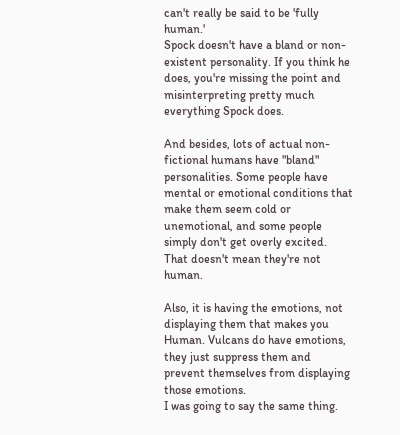can't really be said to be 'fully human.'
Spock doesn't have a bland or non-existent personality. If you think he does, you're missing the point and misinterpreting pretty much everything Spock does.

And besides, lots of actual non-fictional humans have "bland" personalities. Some people have mental or emotional conditions that make them seem cold or unemotional, and some people simply don't get overly excited. That doesn't mean they're not human.

Also, it is having the emotions, not displaying them that makes you Human. Vulcans do have emotions, they just suppress them and prevent themselves from displaying those emotions.
I was going to say the same thing.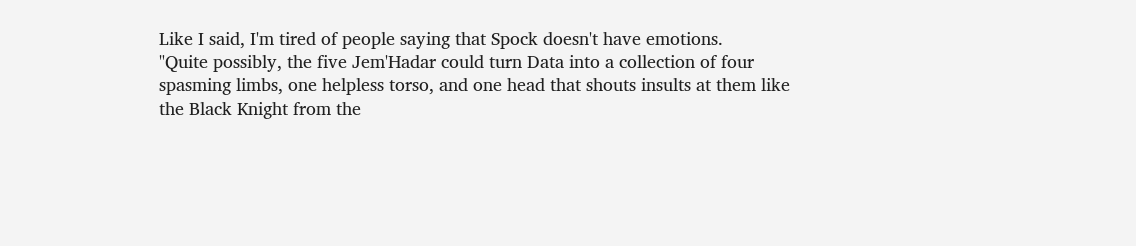Like I said, I'm tired of people saying that Spock doesn't have emotions.
"Quite possibly, the five Jem'Hadar could turn Data into a collection of four spasming limbs, one helpless torso, and one head that shouts insults at them like the Black Knight from the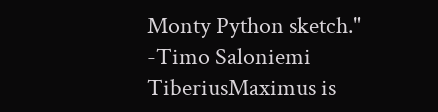Monty Python sketch." -Timo Saloniemi
TiberiusMaximus is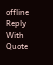offline   Reply With Quote